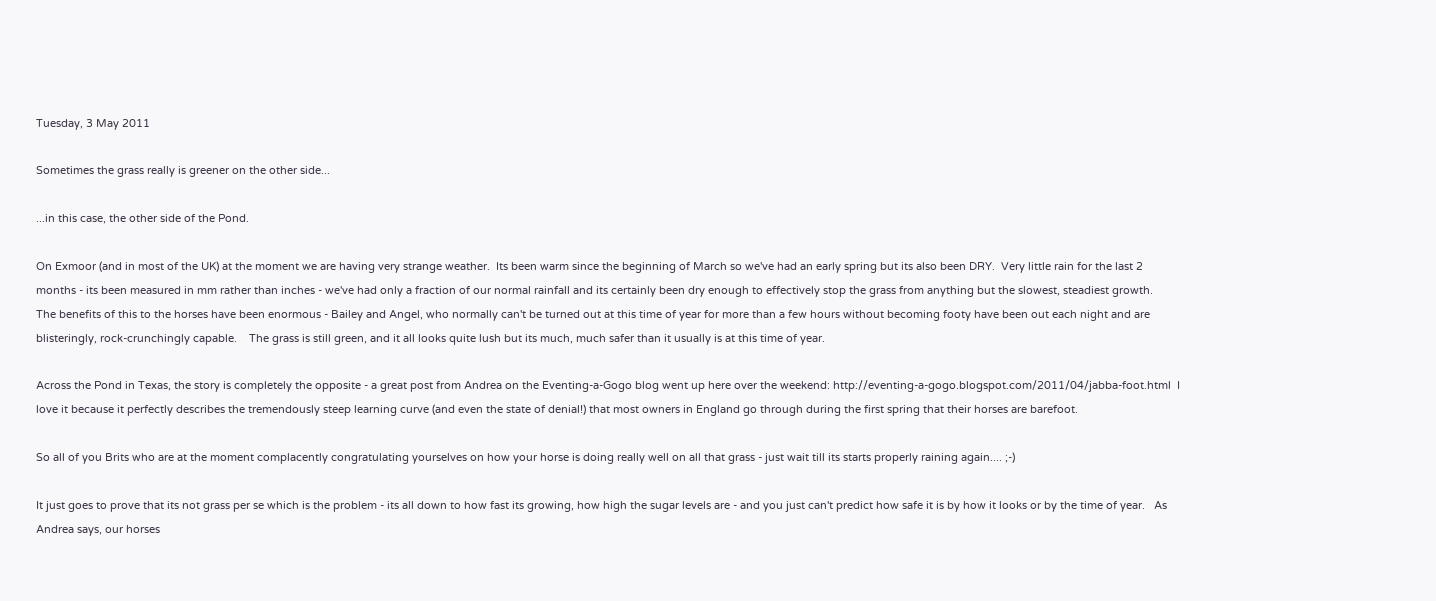Tuesday, 3 May 2011

Sometimes the grass really is greener on the other side...

...in this case, the other side of the Pond.

On Exmoor (and in most of the UK) at the moment we are having very strange weather.  Its been warm since the beginning of March so we've had an early spring but its also been DRY.  Very little rain for the last 2 months - its been measured in mm rather than inches - we've had only a fraction of our normal rainfall and its certainly been dry enough to effectively stop the grass from anything but the slowest, steadiest growth.
The benefits of this to the horses have been enormous - Bailey and Angel, who normally can't be turned out at this time of year for more than a few hours without becoming footy have been out each night and are blisteringly, rock-crunchingly capable.    The grass is still green, and it all looks quite lush but its much, much safer than it usually is at this time of year.

Across the Pond in Texas, the story is completely the opposite - a great post from Andrea on the Eventing-a-Gogo blog went up here over the weekend: http://eventing-a-gogo.blogspot.com/2011/04/jabba-foot.html  I love it because it perfectly describes the tremendously steep learning curve (and even the state of denial!) that most owners in England go through during the first spring that their horses are barefoot.

So all of you Brits who are at the moment complacently congratulating yourselves on how your horse is doing really well on all that grass - just wait till its starts properly raining again.... ;-)

It just goes to prove that its not grass per se which is the problem - its all down to how fast its growing, how high the sugar levels are - and you just can't predict how safe it is by how it looks or by the time of year.   As Andrea says, our horses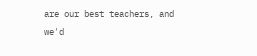are our best teachers, and we'd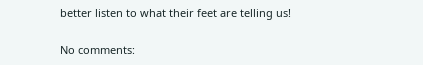better listen to what their feet are telling us!

No comments: